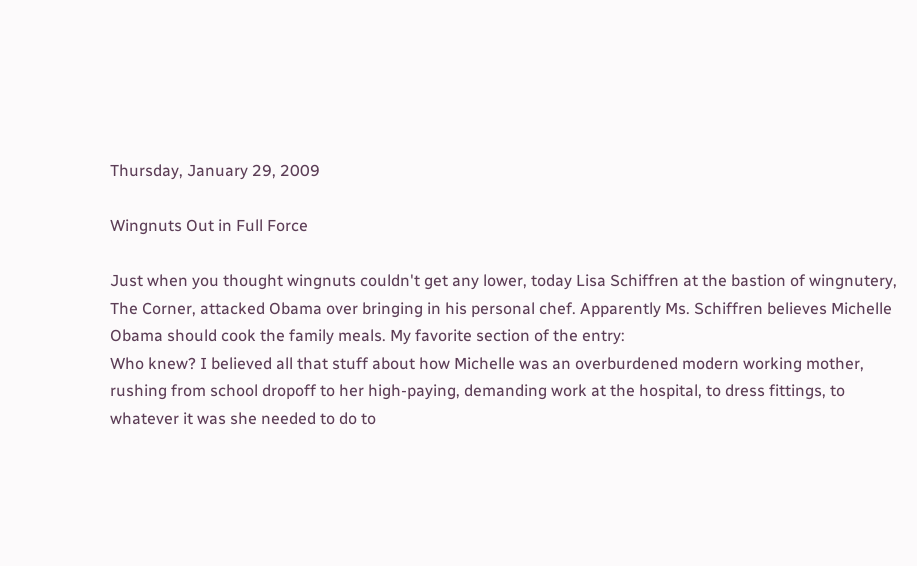Thursday, January 29, 2009

Wingnuts Out in Full Force

Just when you thought wingnuts couldn't get any lower, today Lisa Schiffren at the bastion of wingnutery, The Corner, attacked Obama over bringing in his personal chef. Apparently Ms. Schiffren believes Michelle Obama should cook the family meals. My favorite section of the entry:
Who knew? I believed all that stuff about how Michelle was an overburdened modern working mother, rushing from school dropoff to her high-paying, demanding work at the hospital, to dress fittings, to whatever it was she needed to do to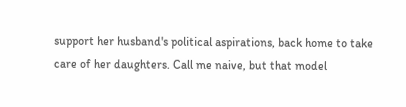support her husband's political aspirations, back home to take care of her daughters. Call me naive, but that model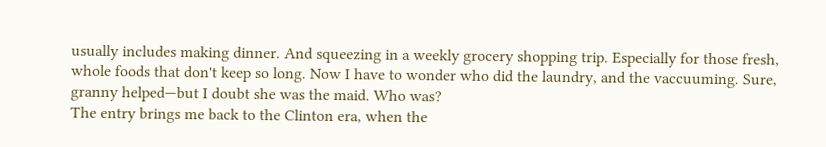usually includes making dinner. And squeezing in a weekly grocery shopping trip. Especially for those fresh, whole foods that don't keep so long. Now I have to wonder who did the laundry, and the vaccuuming. Sure, granny helped—but I doubt she was the maid. Who was?
The entry brings me back to the Clinton era, when the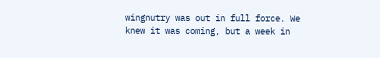wingnutry was out in full force. We knew it was coming, but a week in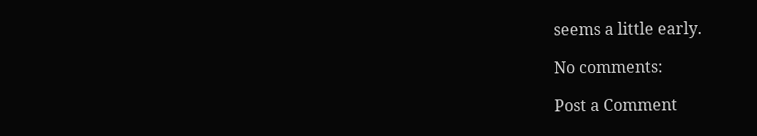seems a little early.

No comments:

Post a Comment